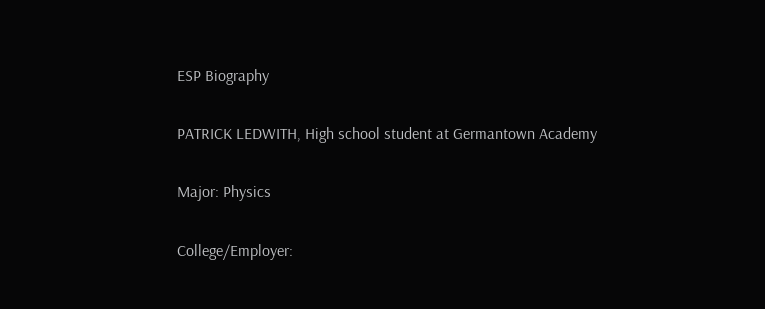ESP Biography

PATRICK LEDWITH, High school student at Germantown Academy

Major: Physics

College/Employer: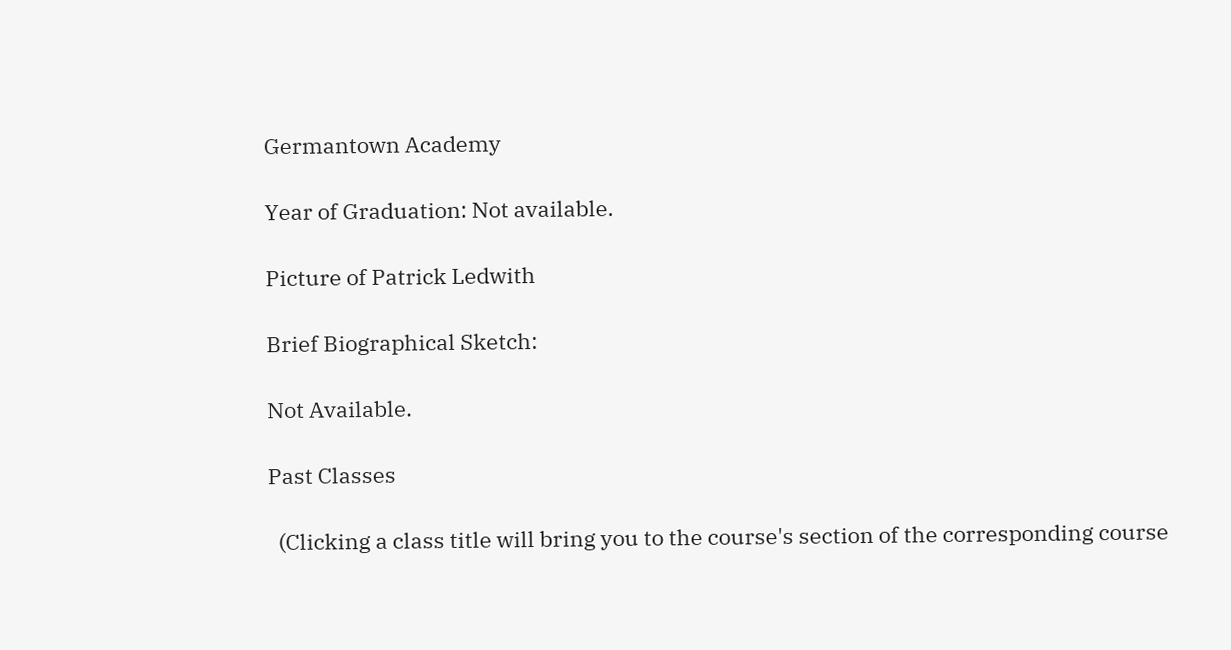Germantown Academy

Year of Graduation: Not available.

Picture of Patrick Ledwith

Brief Biographical Sketch:

Not Available.

Past Classes

  (Clicking a class title will bring you to the course's section of the corresponding course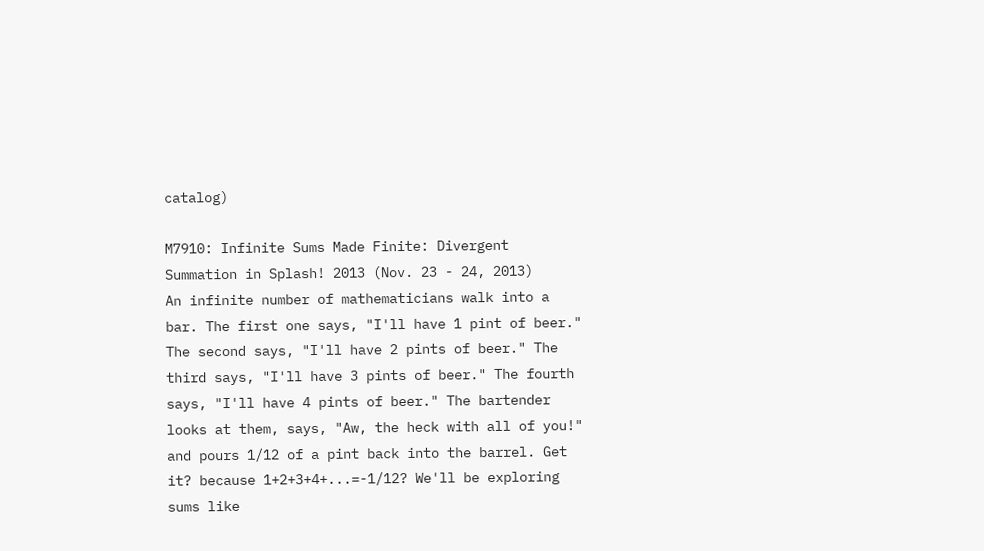catalog)

M7910: Infinite Sums Made Finite: Divergent Summation in Splash! 2013 (Nov. 23 - 24, 2013)
An infinite number of mathematicians walk into a bar. The first one says, "I'll have 1 pint of beer." The second says, "I'll have 2 pints of beer." The third says, "I'll have 3 pints of beer." The fourth says, "I'll have 4 pints of beer." The bartender looks at them, says, "Aw, the heck with all of you!" and pours 1/12 of a pint back into the barrel. Get it? because 1+2+3+4+...=-1/12? We'll be exploring sums like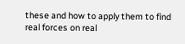these and how to apply them to find real forces on real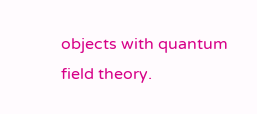objects with quantum field theory.